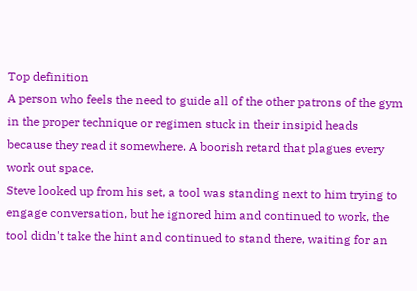Top definition
A person who feels the need to guide all of the other patrons of the gym in the proper technique or regimen stuck in their insipid heads because they read it somewhere. A boorish retard that plagues every work out space.
Steve looked up from his set, a tool was standing next to him trying to engage conversation, but he ignored him and continued to work, the tool didn't take the hint and continued to stand there, waiting for an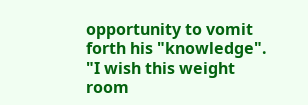opportunity to vomit forth his "knowledge". "I wish this weight room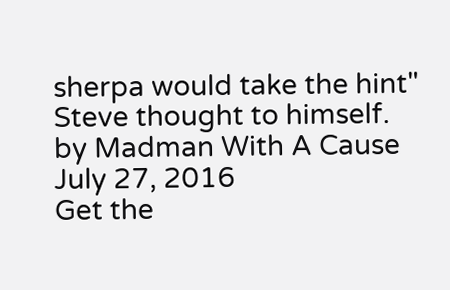sherpa would take the hint" Steve thought to himself.
by Madman With A Cause July 27, 2016
Get the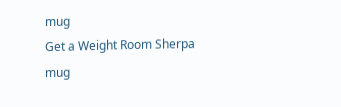mug
Get a Weight Room Sherpa mug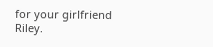for your girlfriend Riley.